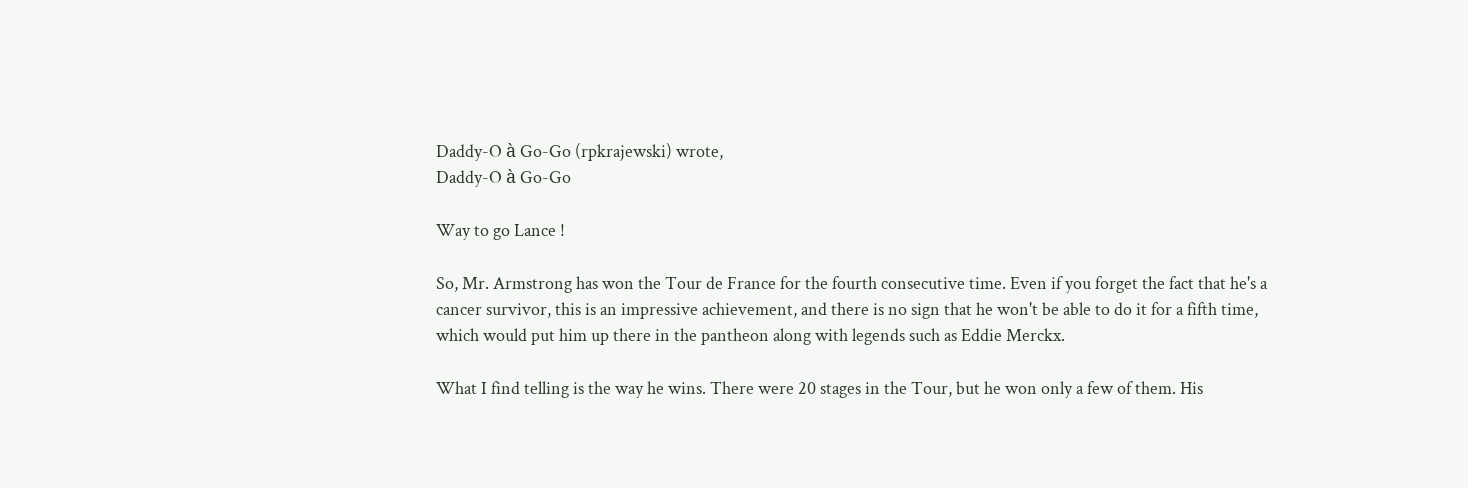Daddy-O à Go-Go (rpkrajewski) wrote,
Daddy-O à Go-Go

Way to go Lance !

So, Mr. Armstrong has won the Tour de France for the fourth consecutive time. Even if you forget the fact that he's a cancer survivor, this is an impressive achievement, and there is no sign that he won't be able to do it for a fifth time, which would put him up there in the pantheon along with legends such as Eddie Merckx.

What I find telling is the way he wins. There were 20 stages in the Tour, but he won only a few of them. His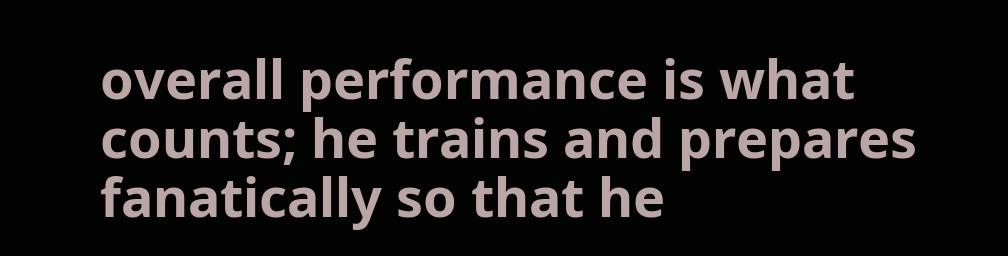overall performance is what counts; he trains and prepares fanatically so that he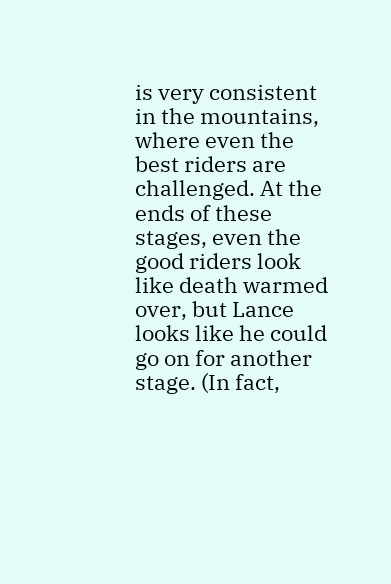is very consistent in the mountains, where even the best riders are challenged. At the ends of these stages, even the good riders look like death warmed over, but Lance looks like he could go on for another stage. (In fact,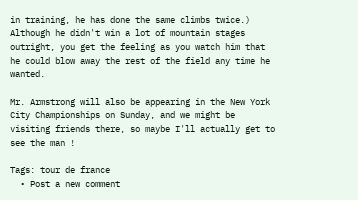in training, he has done the same climbs twice.) Although he didn't win a lot of mountain stages outright, you get the feeling as you watch him that he could blow away the rest of the field any time he wanted.

Mr. Armstrong will also be appearing in the New York City Championships on Sunday, and we might be visiting friends there, so maybe I'll actually get to see the man !

Tags: tour de france
  • Post a new comment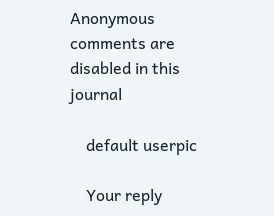Anonymous comments are disabled in this journal

    default userpic

    Your reply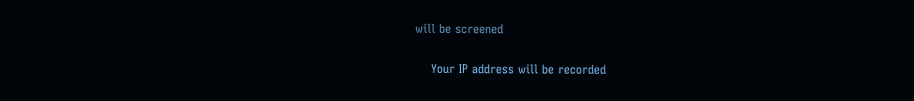will be screened

    Your IP address will be recorded